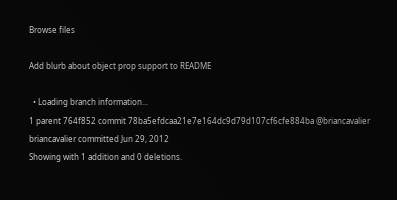Browse files

Add blurb about object prop support to README

  • Loading branch information...
1 parent 764f852 commit 78ba5efdcaa21e7e164dc9d79d107cf6cfe884ba @briancavalier briancavalier committed Jun 29, 2012
Showing with 1 addition and 0 deletions.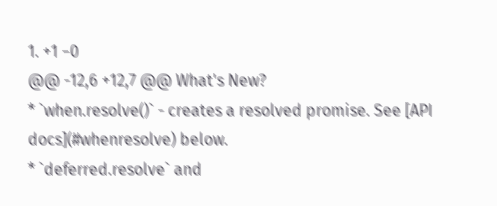1. +1 −0
@@ -12,6 +12,7 @@ What's New?
* `when.resolve()` - creates a resolved promise. See [API docs](#whenresolve) below.
* `deferred.resolve` and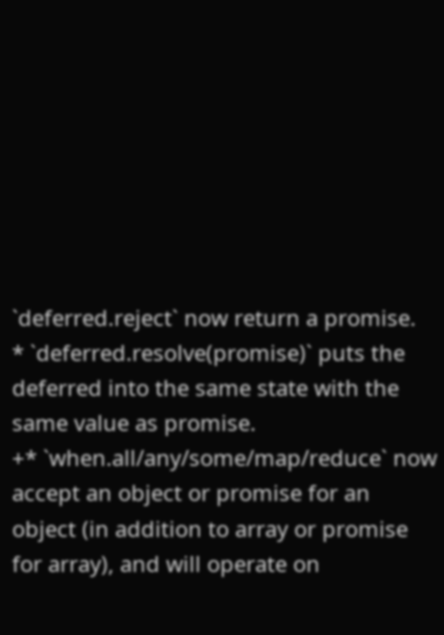`deferred.reject` now return a promise.
* `deferred.resolve(promise)` puts the deferred into the same state with the same value as promise.
+* `when.all/any/some/map/reduce` now accept an object or promise for an object (in addition to array or promise for array), and will operate on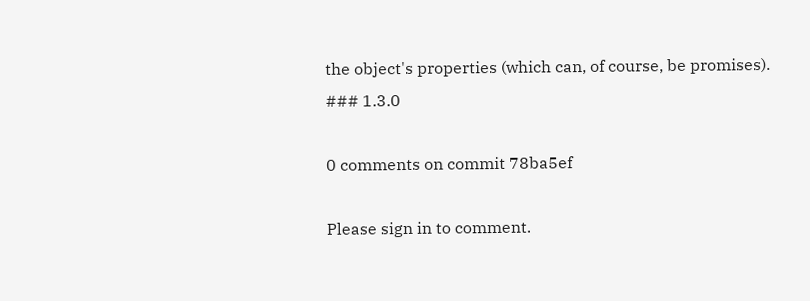the object's properties (which can, of course, be promises).
### 1.3.0

0 comments on commit 78ba5ef

Please sign in to comment.